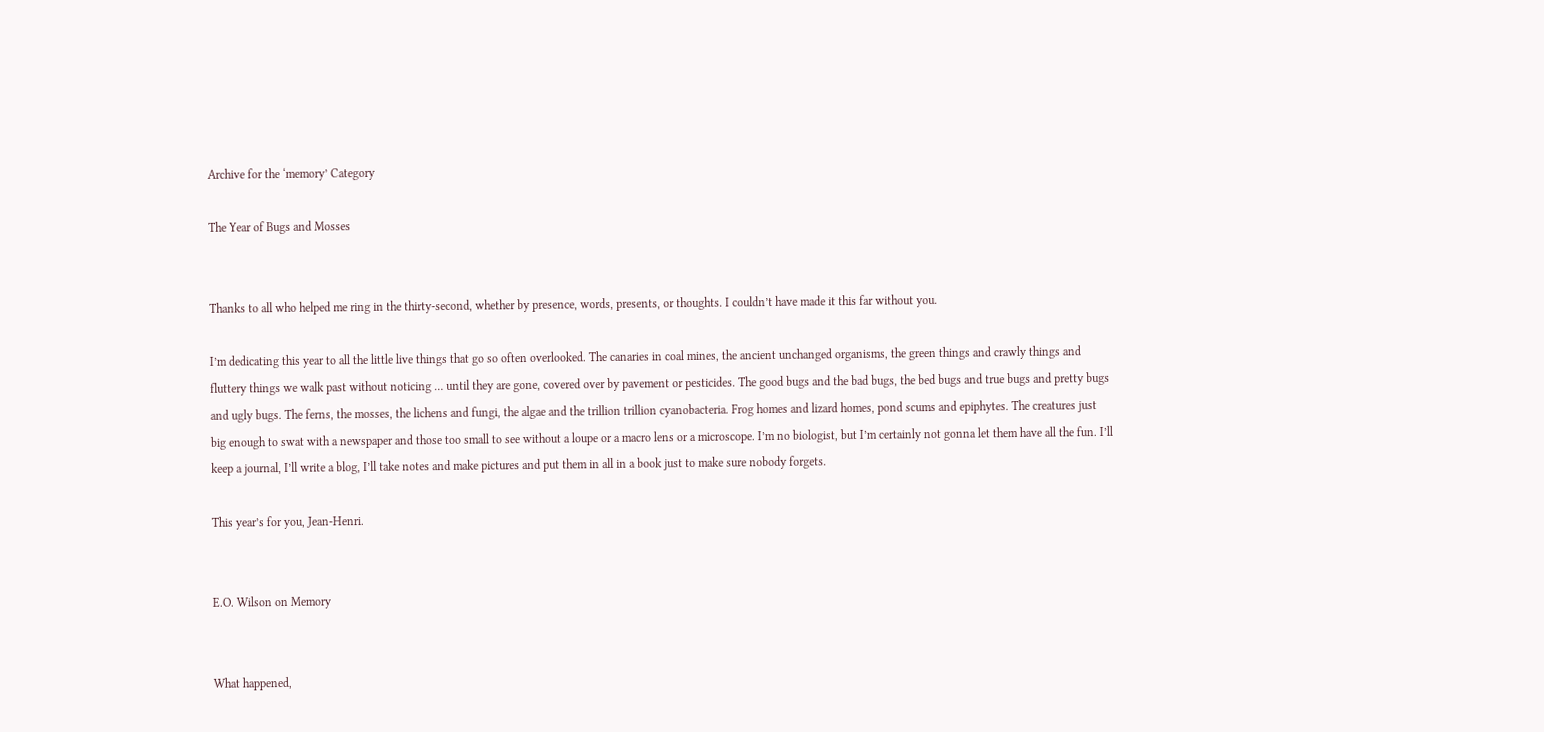Archive for the ‘memory’ Category

The Year of Bugs and Mosses


Thanks to all who helped me ring in the thirty-second, whether by presence, words, presents, or thoughts. I couldn’t have made it this far without you.

I’m dedicating this year to all the little live things that go so often overlooked. The canaries in coal mines, the ancient unchanged organisms, the green things and crawly things and fluttery things we walk past without noticing … until they are gone, covered over by pavement or pesticides. The good bugs and the bad bugs, the bed bugs and true bugs and pretty bugs and ugly bugs. The ferns, the mosses, the lichens and fungi, the algae and the trillion trillion cyanobacteria. Frog homes and lizard homes, pond scums and epiphytes. The creatures just big enough to swat with a newspaper and those too small to see without a loupe or a macro lens or a microscope. I’m no biologist, but I’m certainly not gonna let them have all the fun. I’ll keep a journal, I’ll write a blog, I’ll take notes and make pictures and put them in all in a book just to make sure nobody forgets.

This year’s for you, Jean-Henri.


E.O. Wilson on Memory


What happened,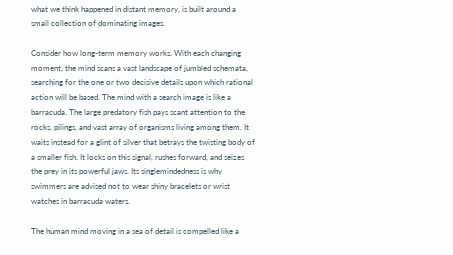what we think happened in distant memory, is built around a small collection of dominating images.

Consider how long-term memory works. With each changing moment, the mind scans a vast landscape of jumbled schemata, searching for the one or two decisive details upon which rational action will be based. The mind with a search image is like a barracuda. The large predatory fish pays scant attention to the rocks, pilings, and vast array of organisms living among them. It waits instead for a glint of silver that betrays the twisting body of a smaller fish. It locks on this signal, rushes forward, and seizes the prey in its powerful jaws. Its singlemindedness is why swimmers are advised not to wear shiny bracelets or wrist watches in barracuda waters.

The human mind moving in a sea of detail is compelled like a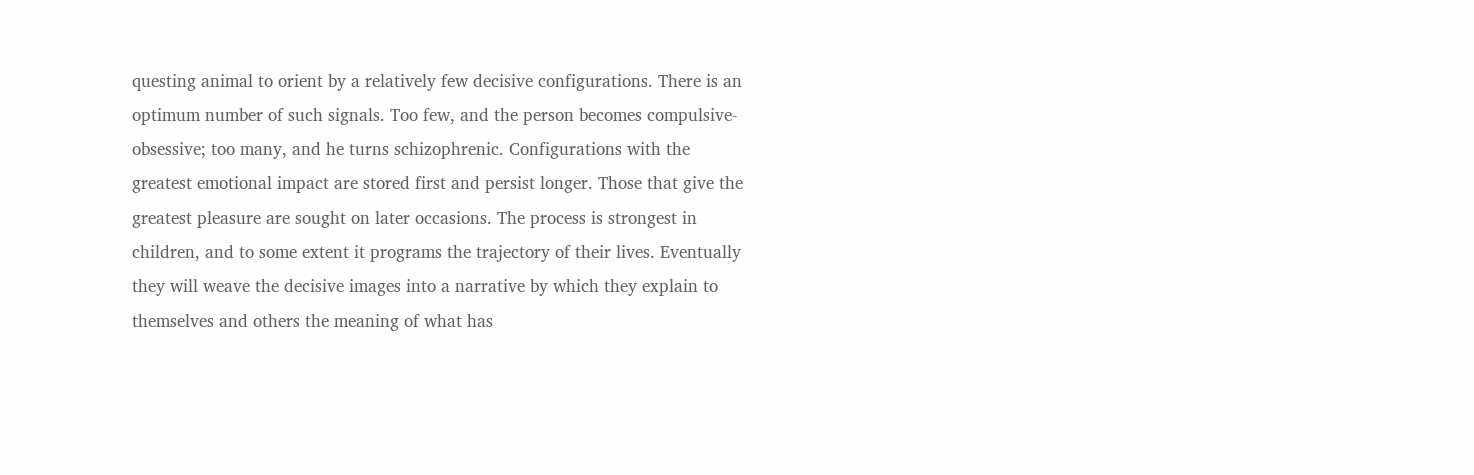questing animal to orient by a relatively few decisive configurations. There is an optimum number of such signals. Too few, and the person becomes compulsive-obsessive; too many, and he turns schizophrenic. Configurations with the greatest emotional impact are stored first and persist longer. Those that give the greatest pleasure are sought on later occasions. The process is strongest in children, and to some extent it programs the trajectory of their lives. Eventually they will weave the decisive images into a narrative by which they explain to themselves and others the meaning of what has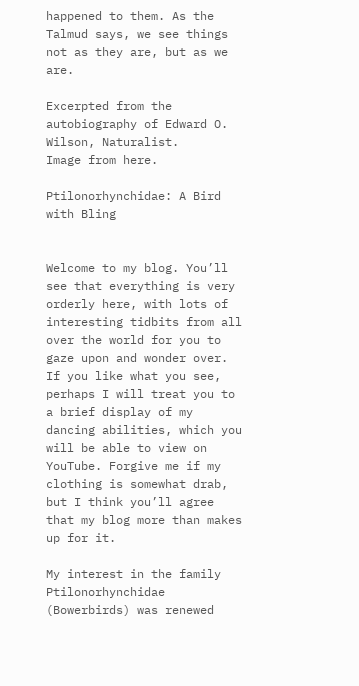happened to them. As the Talmud says, we see things not as they are, but as we are.

Excerpted from the autobiography of Edward O. Wilson, Naturalist.
Image from here.

Ptilonorhynchidae: A Bird with Bling


Welcome to my blog. You’ll see that everything is very orderly here, with lots of interesting tidbits from all over the world for you to gaze upon and wonder over. If you like what you see, perhaps I will treat you to a brief display of my dancing abilities, which you will be able to view on YouTube. Forgive me if my clothing is somewhat drab, but I think you’ll agree that my blog more than makes up for it.

My interest in the family Ptilonorhynchidae (Bowerbirds) was renewed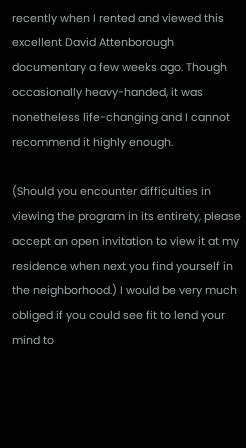recently when I rented and viewed this excellent David Attenborough documentary a few weeks ago. Though occasionally heavy-handed, it was nonetheless life-changing and I cannot recommend it highly enough.

(Should you encounter difficulties in viewing the program in its entirety, please accept an open invitation to view it at my residence when next you find yourself in the neighborhood.) I would be very much obliged if you could see fit to lend your mind to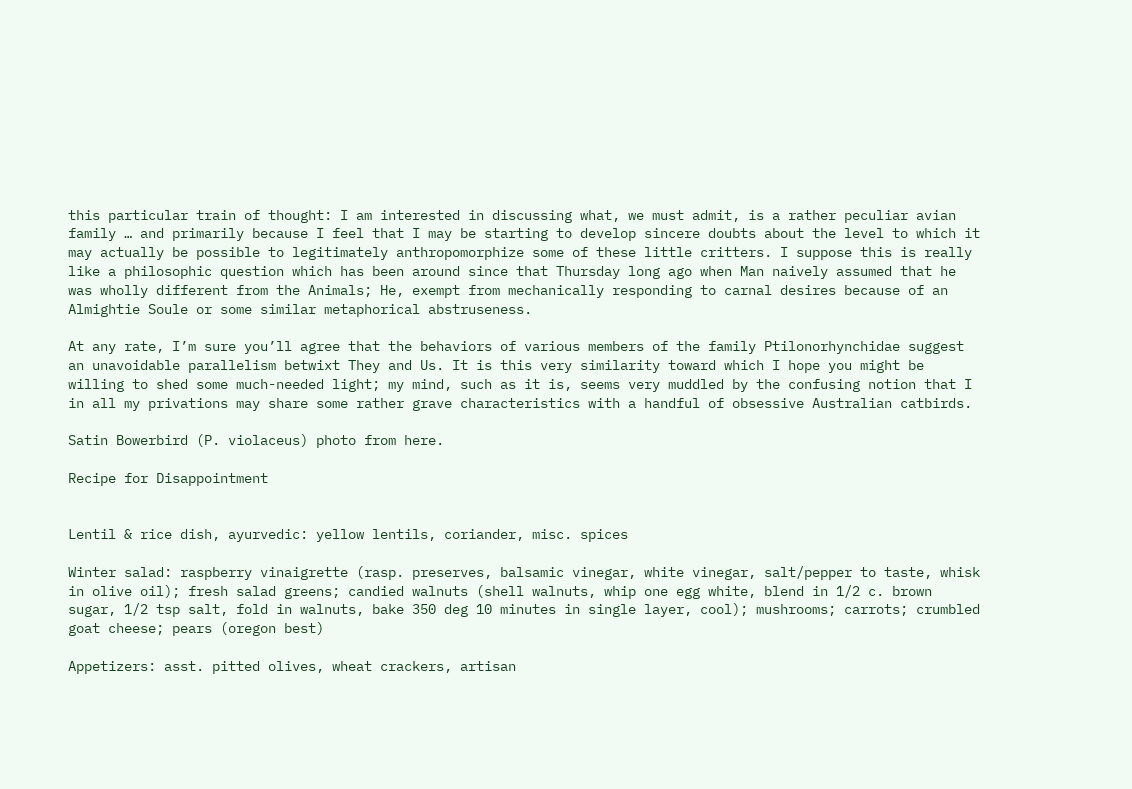this particular train of thought: I am interested in discussing what, we must admit, is a rather peculiar avian family … and primarily because I feel that I may be starting to develop sincere doubts about the level to which it may actually be possible to legitimately anthropomorphize some of these little critters. I suppose this is really like a philosophic question which has been around since that Thursday long ago when Man naively assumed that he was wholly different from the Animals; He, exempt from mechanically responding to carnal desires because of an Almightie Soule or some similar metaphorical abstruseness.

At any rate, I’m sure you’ll agree that the behaviors of various members of the family Ptilonorhynchidae suggest an unavoidable parallelism betwixt They and Us. It is this very similarity toward which I hope you might be willing to shed some much-needed light; my mind, such as it is, seems very muddled by the confusing notion that I in all my privations may share some rather grave characteristics with a handful of obsessive Australian catbirds.

Satin Bowerbird (P. violaceus) photo from here.

Recipe for Disappointment


Lentil & rice dish, ayurvedic: yellow lentils, coriander, misc. spices

Winter salad: raspberry vinaigrette (rasp. preserves, balsamic vinegar, white vinegar, salt/pepper to taste, whisk in olive oil); fresh salad greens; candied walnuts (shell walnuts, whip one egg white, blend in 1/2 c. brown sugar, 1/2 tsp salt, fold in walnuts, bake 350 deg 10 minutes in single layer, cool); mushrooms; carrots; crumbled goat cheese; pears (oregon best)

Appetizers: asst. pitted olives, wheat crackers, artisan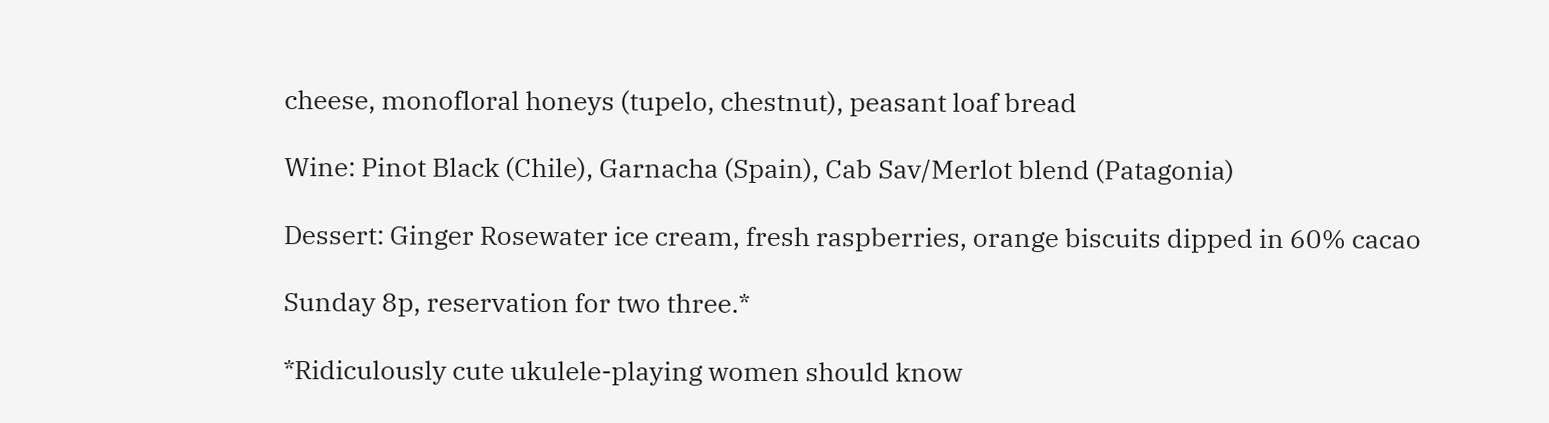cheese, monofloral honeys (tupelo, chestnut), peasant loaf bread

Wine: Pinot Black (Chile), Garnacha (Spain), Cab Sav/Merlot blend (Patagonia)

Dessert: Ginger Rosewater ice cream, fresh raspberries, orange biscuits dipped in 60% cacao

Sunday 8p, reservation for two three.*

*Ridiculously cute ukulele-playing women should know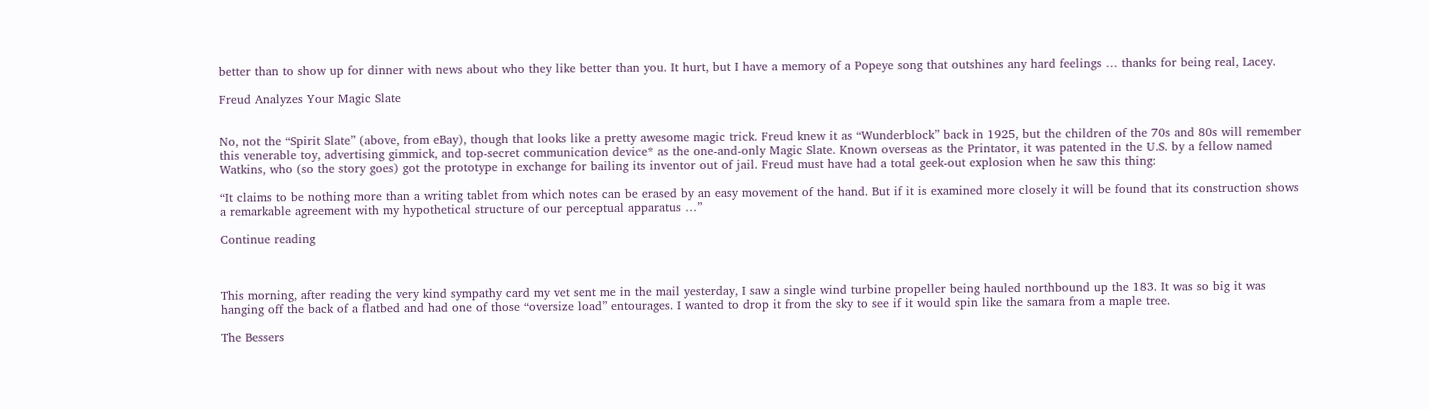better than to show up for dinner with news about who they like better than you. It hurt, but I have a memory of a Popeye song that outshines any hard feelings … thanks for being real, Lacey.

Freud Analyzes Your Magic Slate


No, not the “Spirit Slate” (above, from eBay), though that looks like a pretty awesome magic trick. Freud knew it as “Wunderblock” back in 1925, but the children of the 70s and 80s will remember this venerable toy, advertising gimmick, and top-secret communication device* as the one-and-only Magic Slate. Known overseas as the Printator, it was patented in the U.S. by a fellow named Watkins, who (so the story goes) got the prototype in exchange for bailing its inventor out of jail. Freud must have had a total geek-out explosion when he saw this thing:

“It claims to be nothing more than a writing tablet from which notes can be erased by an easy movement of the hand. But if it is examined more closely it will be found that its construction shows a remarkable agreement with my hypothetical structure of our perceptual apparatus …”

Continue reading



This morning, after reading the very kind sympathy card my vet sent me in the mail yesterday, I saw a single wind turbine propeller being hauled northbound up the 183. It was so big it was hanging off the back of a flatbed and had one of those “oversize load” entourages. I wanted to drop it from the sky to see if it would spin like the samara from a maple tree.

The Bessers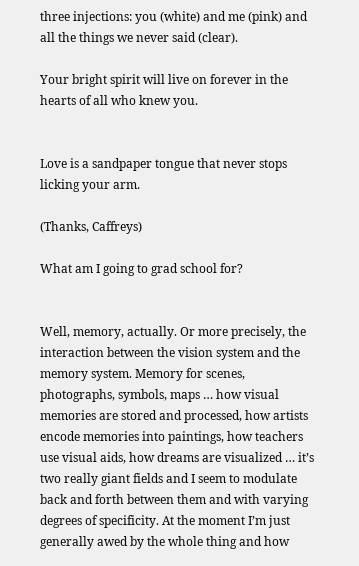three injections: you (white) and me (pink) and all the things we never said (clear).

Your bright spirit will live on forever in the hearts of all who knew you.


Love is a sandpaper tongue that never stops licking your arm.

(Thanks, Caffreys)

What am I going to grad school for?


Well, memory, actually. Or more precisely, the interaction between the vision system and the memory system. Memory for scenes, photographs, symbols, maps … how visual memories are stored and processed, how artists encode memories into paintings, how teachers use visual aids, how dreams are visualized … it’s two really giant fields and I seem to modulate back and forth between them and with varying degrees of specificity. At the moment I’m just generally awed by the whole thing and how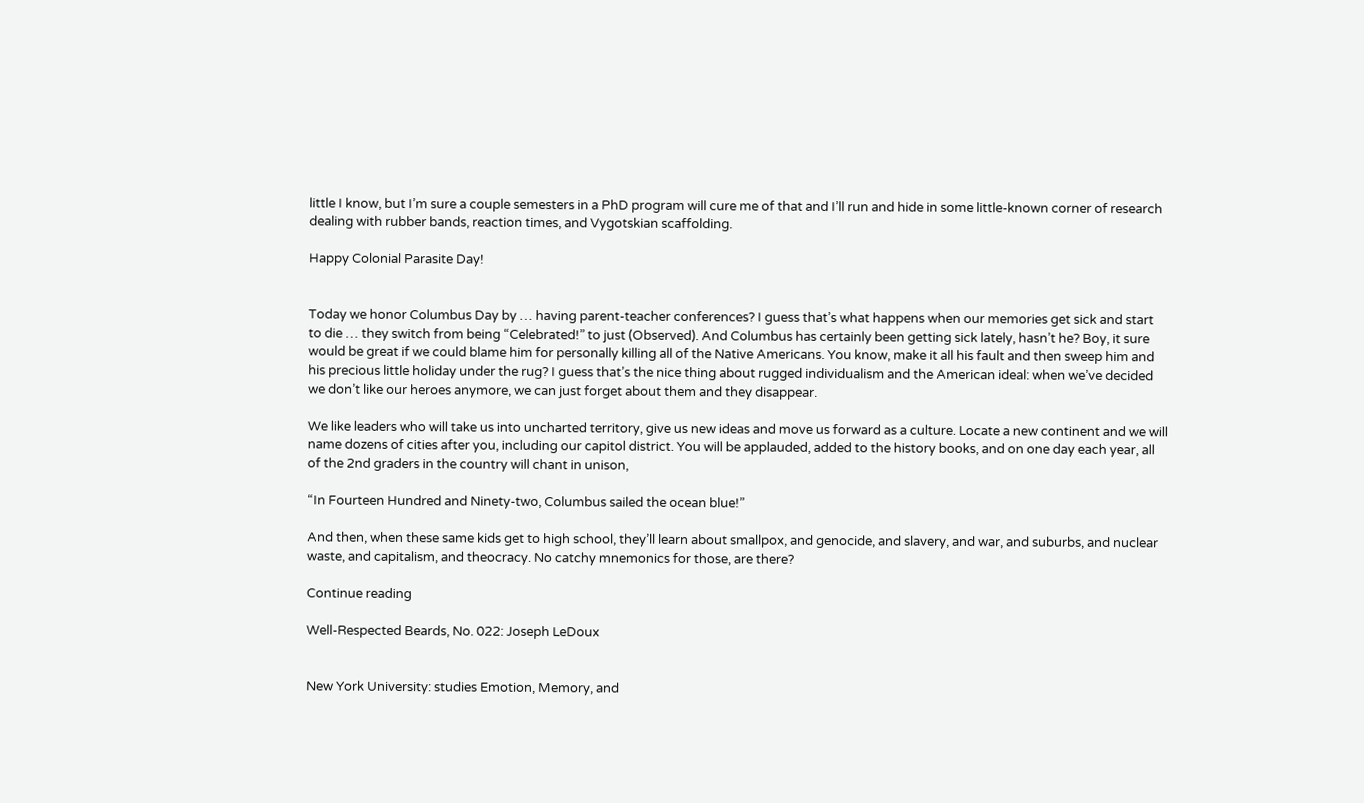little I know, but I’m sure a couple semesters in a PhD program will cure me of that and I’ll run and hide in some little-known corner of research dealing with rubber bands, reaction times, and Vygotskian scaffolding.

Happy Colonial Parasite Day!


Today we honor Columbus Day by … having parent-teacher conferences? I guess that’s what happens when our memories get sick and start to die … they switch from being “Celebrated!” to just (Observed). And Columbus has certainly been getting sick lately, hasn’t he? Boy, it sure would be great if we could blame him for personally killing all of the Native Americans. You know, make it all his fault and then sweep him and his precious little holiday under the rug? I guess that’s the nice thing about rugged individualism and the American ideal: when we’ve decided we don’t like our heroes anymore, we can just forget about them and they disappear.

We like leaders who will take us into uncharted territory, give us new ideas and move us forward as a culture. Locate a new continent and we will name dozens of cities after you, including our capitol district. You will be applauded, added to the history books, and on one day each year, all of the 2nd graders in the country will chant in unison,

“In Fourteen Hundred and Ninety-two, Columbus sailed the ocean blue!”

And then, when these same kids get to high school, they’ll learn about smallpox, and genocide, and slavery, and war, and suburbs, and nuclear waste, and capitalism, and theocracy. No catchy mnemonics for those, are there?

Continue reading

Well-Respected Beards, No. 022: Joseph LeDoux


New York University: studies Emotion, Memory, and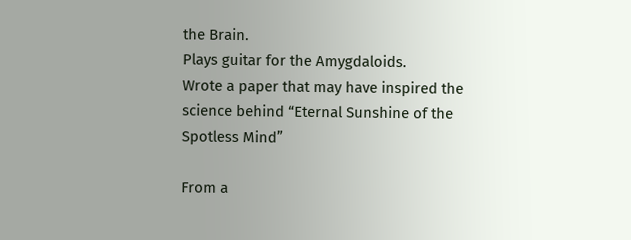the Brain.
Plays guitar for the Amygdaloids.
Wrote a paper that may have inspired the science behind “Eternal Sunshine of the Spotless Mind”

From a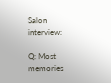Salon interview:

Q: Most memories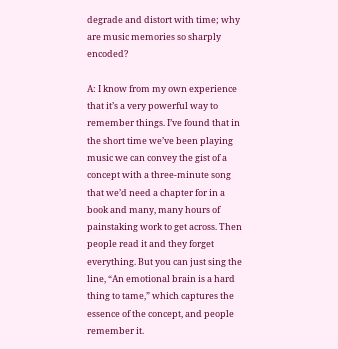degrade and distort with time; why are music memories so sharply encoded?

A: I know from my own experience that it’s a very powerful way to remember things. I’ve found that in the short time we’ve been playing music we can convey the gist of a concept with a three-minute song that we’d need a chapter for in a book and many, many hours of painstaking work to get across. Then people read it and they forget everything. But you can just sing the line, “An emotional brain is a hard thing to tame,” which captures the essence of the concept, and people remember it.